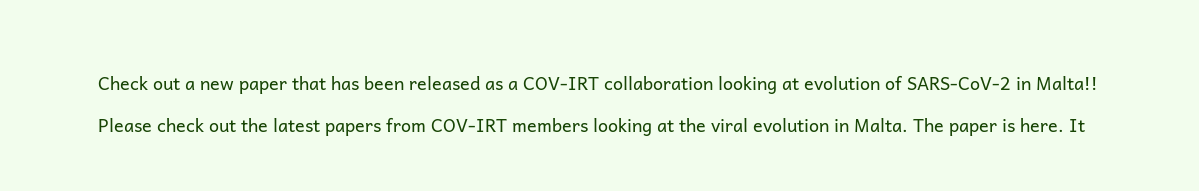Check out a new paper that has been released as a COV-IRT collaboration looking at evolution of SARS-CoV-2 in Malta!!

Please check out the latest papers from COV-IRT members looking at the viral evolution in Malta. The paper is here. It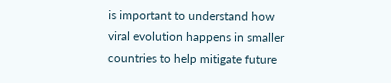is important to understand how viral evolution happens in smaller countries to help mitigate future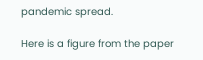pandemic spread.

Here is a figure from the paper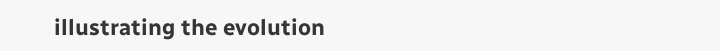illustrating the evolution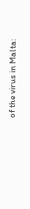of the virus in Malta: